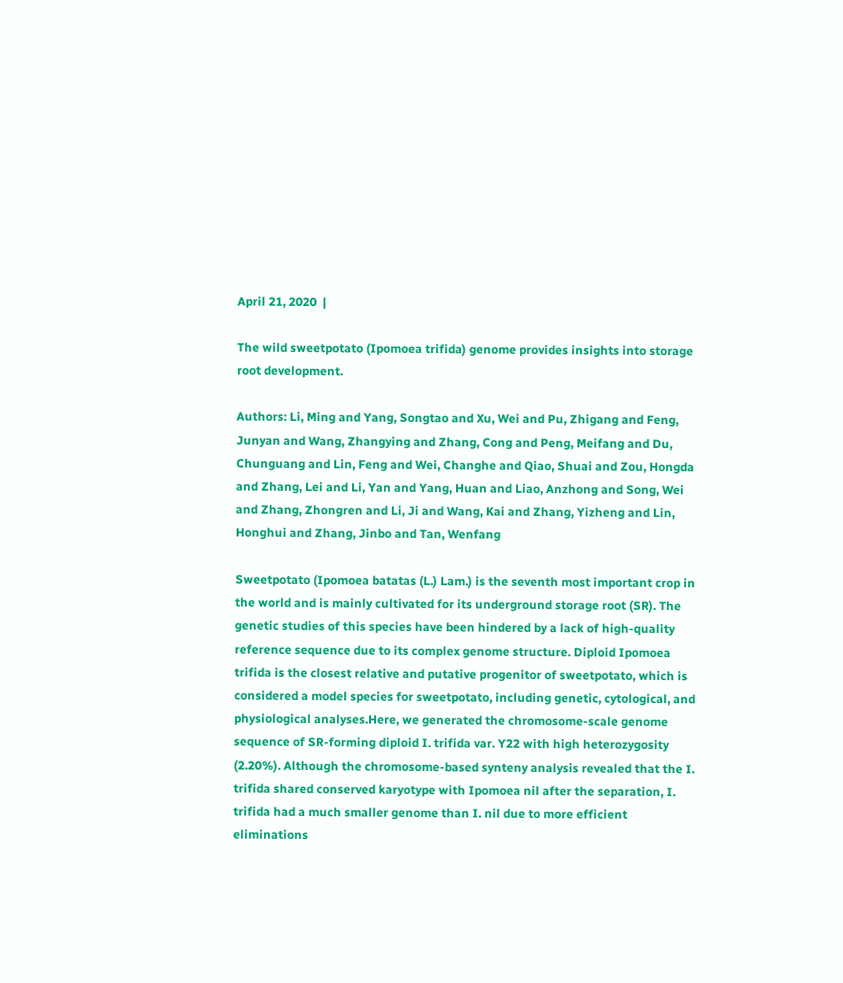April 21, 2020  |

The wild sweetpotato (Ipomoea trifida) genome provides insights into storage root development.

Authors: Li, Ming and Yang, Songtao and Xu, Wei and Pu, Zhigang and Feng, Junyan and Wang, Zhangying and Zhang, Cong and Peng, Meifang and Du, Chunguang and Lin, Feng and Wei, Changhe and Qiao, Shuai and Zou, Hongda and Zhang, Lei and Li, Yan and Yang, Huan and Liao, Anzhong and Song, Wei and Zhang, Zhongren and Li, Ji and Wang, Kai and Zhang, Yizheng and Lin, Honghui and Zhang, Jinbo and Tan, Wenfang

Sweetpotato (Ipomoea batatas (L.) Lam.) is the seventh most important crop in the world and is mainly cultivated for its underground storage root (SR). The genetic studies of this species have been hindered by a lack of high-quality reference sequence due to its complex genome structure. Diploid Ipomoea trifida is the closest relative and putative progenitor of sweetpotato, which is considered a model species for sweetpotato, including genetic, cytological, and physiological analyses.Here, we generated the chromosome-scale genome sequence of SR-forming diploid I. trifida var. Y22 with high heterozygosity (2.20%). Although the chromosome-based synteny analysis revealed that the I. trifida shared conserved karyotype with Ipomoea nil after the separation, I. trifida had a much smaller genome than I. nil due to more efficient eliminations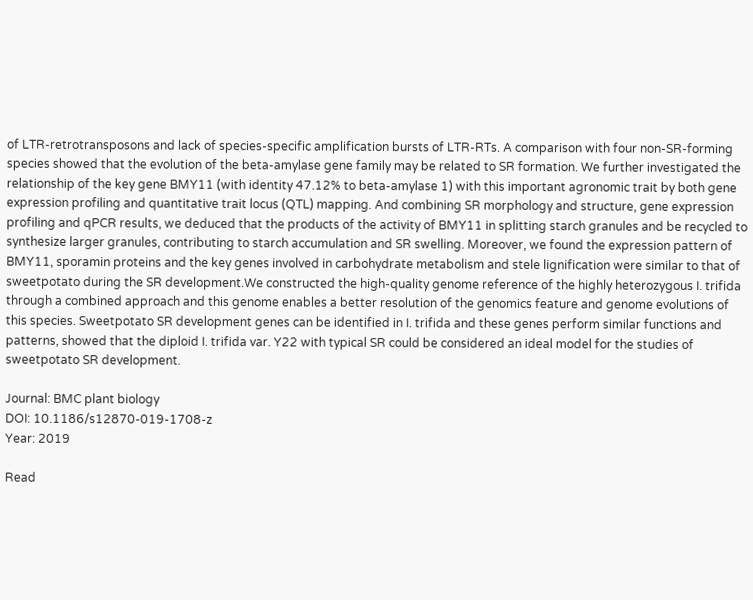of LTR-retrotransposons and lack of species-specific amplification bursts of LTR-RTs. A comparison with four non-SR-forming species showed that the evolution of the beta-amylase gene family may be related to SR formation. We further investigated the relationship of the key gene BMY11 (with identity 47.12% to beta-amylase 1) with this important agronomic trait by both gene expression profiling and quantitative trait locus (QTL) mapping. And combining SR morphology and structure, gene expression profiling and qPCR results, we deduced that the products of the activity of BMY11 in splitting starch granules and be recycled to synthesize larger granules, contributing to starch accumulation and SR swelling. Moreover, we found the expression pattern of BMY11, sporamin proteins and the key genes involved in carbohydrate metabolism and stele lignification were similar to that of sweetpotato during the SR development.We constructed the high-quality genome reference of the highly heterozygous I. trifida through a combined approach and this genome enables a better resolution of the genomics feature and genome evolutions of this species. Sweetpotato SR development genes can be identified in I. trifida and these genes perform similar functions and patterns, showed that the diploid I. trifida var. Y22 with typical SR could be considered an ideal model for the studies of sweetpotato SR development.

Journal: BMC plant biology
DOI: 10.1186/s12870-019-1708-z
Year: 2019

Read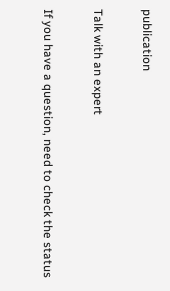publication

Talk with an expert

If you have a question, need to check the status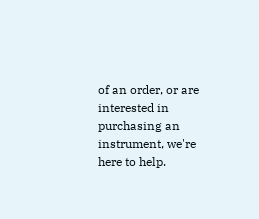of an order, or are interested in purchasing an instrument, we're here to help.